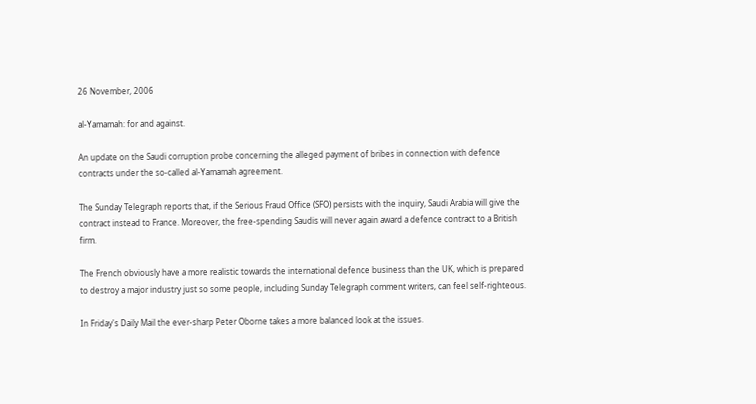26 November, 2006

al-Yamamah: for and against.

An update on the Saudi corruption probe concerning the alleged payment of bribes in connection with defence contracts under the so-called al-Yamamah agreement.

The Sunday Telegraph reports that, if the Serious Fraud Office (SFO) persists with the inquiry, Saudi Arabia will give the contract instead to France. Moreover, the free-spending Saudis will never again award a defence contract to a British firm.

The French obviously have a more realistic towards the international defence business than the UK, which is prepared to destroy a major industry just so some people, including Sunday Telegraph comment writers, can feel self-righteous.

In Friday's Daily Mail the ever-sharp Peter Oborne takes a more balanced look at the issues.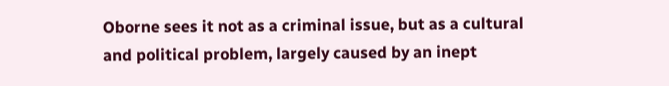Oborne sees it not as a criminal issue, but as a cultural and political problem, largely caused by an inept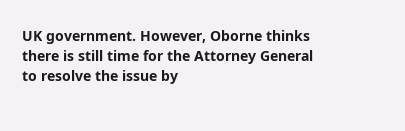UK government. However, Oborne thinks there is still time for the Attorney General to resolve the issue by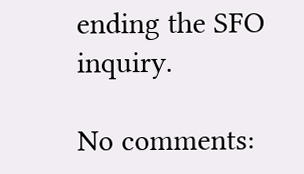ending the SFO inquiry.

No comments: